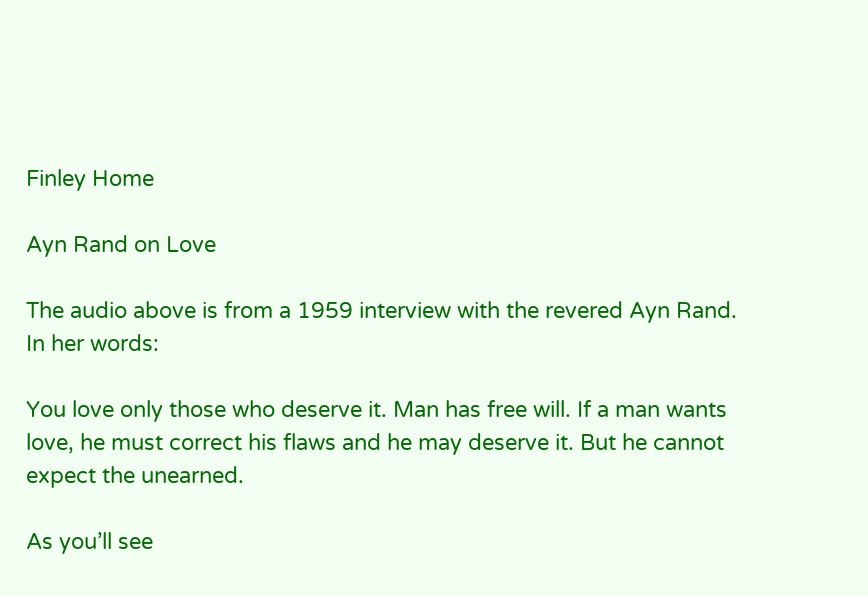Finley Home

Ayn Rand on Love

The audio above is from a 1959 interview with the revered Ayn Rand. In her words:

You love only those who deserve it. Man has free will. If a man wants love, he must correct his flaws and he may deserve it. But he cannot expect the unearned.

As you’ll see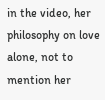in the video, her philosophy on love alone, not to mention her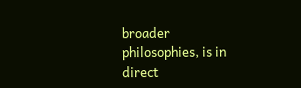broader philosophies, is in direct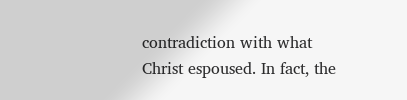contradiction with what Christ espoused. In fact, the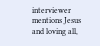interviewer mentions Jesus and loving all,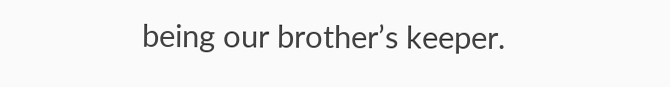being our brother’s keeper.